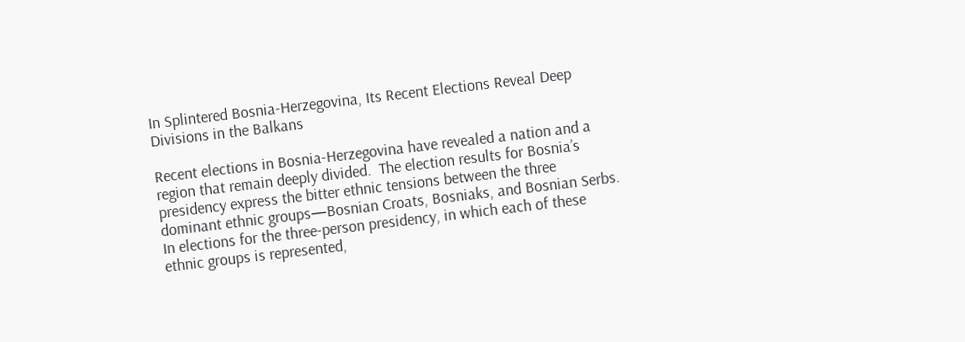In Splintered Bosnia-Herzegovina, Its Recent Elections Reveal Deep Divisions in the Balkans

Recent elections in Bosnia-Herzegovina have revealed a nation and a region that remain deeply divided.  The election results for Bosnia’s presidency express the bitter ethnic tensions between the three dominant ethnic groups—Bosnian Croats, Bosniaks, and Bosnian Serbs.  In elections for the three-person presidency, in which each of these ethnic groups is represented,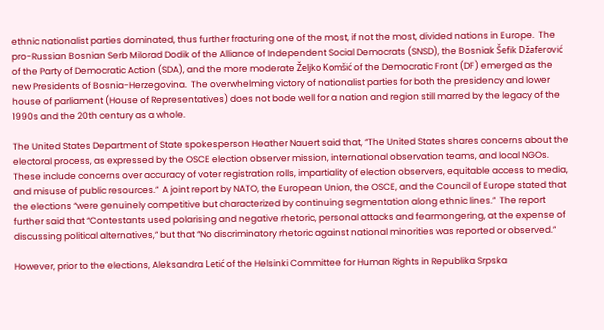ethnic nationalist parties dominated, thus further fracturing one of the most, if not the most, divided nations in Europe.  The pro-Russian Bosnian Serb Milorad Dodik of the Alliance of Independent Social Democrats (SNSD), the Bosniak Šefik Džaferović of the Party of Democratic Action (SDA), and the more moderate Željko Komšić of the Democratic Front (DF) emerged as the new Presidents of Bosnia-Herzegovina.  The overwhelming victory of nationalist parties for both the presidency and lower house of parliament (House of Representatives) does not bode well for a nation and region still marred by the legacy of the 1990s and the 20th century as a whole.

The United States Department of State spokesperson Heather Nauert said that, “The United States shares concerns about the electoral process, as expressed by the OSCE election observer mission, international observation teams, and local NGOs.  These include concerns over accuracy of voter registration rolls, impartiality of election observers, equitable access to media, and misuse of public resources.”  A joint report by NATO, the European Union, the OSCE, and the Council of Europe stated that the elections “were genuinely competitive but characterized by continuing segmentation along ethnic lines.”  The report further said that “Contestants used polarising and negative rhetoric, personal attacks and fearmongering, at the expense of discussing political alternatives,” but that “No discriminatory rhetoric against national minorities was reported or observed.”

However, prior to the elections, Aleksandra Letić of the Helsinki Committee for Human Rights in Republika Srpska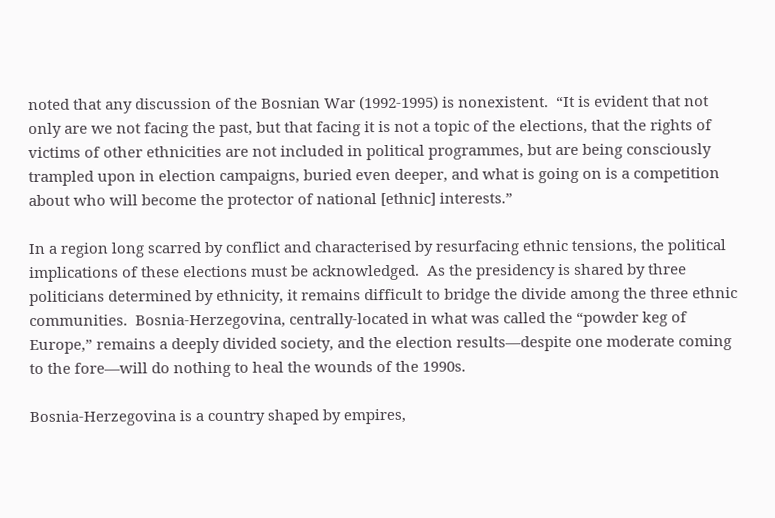noted that any discussion of the Bosnian War (1992-1995) is nonexistent.  “It is evident that not only are we not facing the past, but that facing it is not a topic of the elections, that the rights of victims of other ethnicities are not included in political programmes, but are being consciously trampled upon in election campaigns, buried even deeper, and what is going on is a competition about who will become the protector of national [ethnic] interests.”

In a region long scarred by conflict and characterised by resurfacing ethnic tensions, the political implications of these elections must be acknowledged.  As the presidency is shared by three politicians determined by ethnicity, it remains difficult to bridge the divide among the three ethnic communities.  Bosnia-Herzegovina, centrally-located in what was called the “powder keg of Europe,” remains a deeply divided society, and the election results—despite one moderate coming to the fore—will do nothing to heal the wounds of the 1990s.

Bosnia-Herzegovina is a country shaped by empires,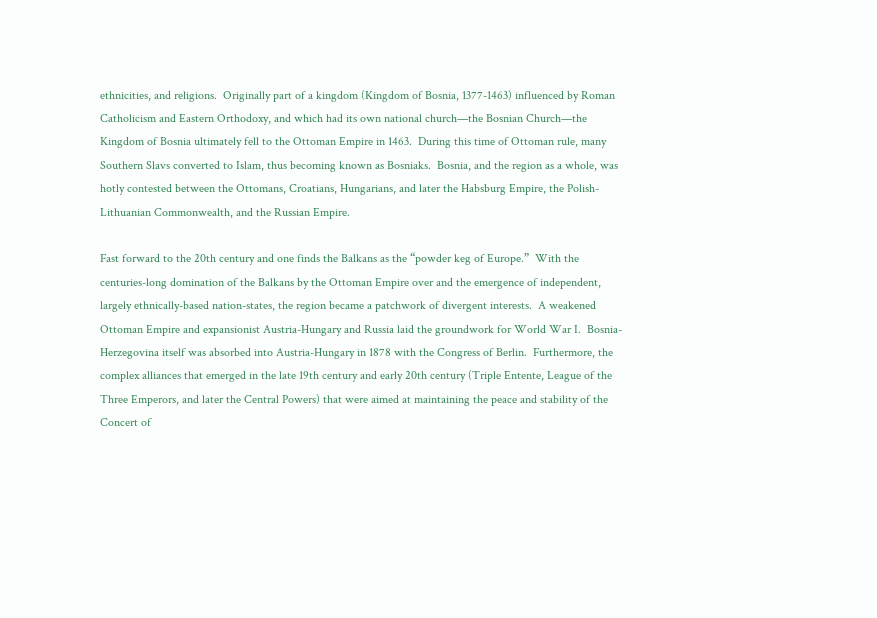ethnicities, and religions.  Originally part of a kingdom (Kingdom of Bosnia, 1377-1463) influenced by Roman Catholicism and Eastern Orthodoxy, and which had its own national church—the Bosnian Church—the Kingdom of Bosnia ultimately fell to the Ottoman Empire in 1463.  During this time of Ottoman rule, many Southern Slavs converted to Islam, thus becoming known as Bosniaks.  Bosnia, and the region as a whole, was hotly contested between the Ottomans, Croatians, Hungarians, and later the Habsburg Empire, the Polish-Lithuanian Commonwealth, and the Russian Empire.

Fast forward to the 20th century and one finds the Balkans as the “powder keg of Europe.”  With the centuries-long domination of the Balkans by the Ottoman Empire over and the emergence of independent, largely ethnically-based nation-states, the region became a patchwork of divergent interests.  A weakened Ottoman Empire and expansionist Austria-Hungary and Russia laid the groundwork for World War I.  Bosnia-Herzegovina itself was absorbed into Austria-Hungary in 1878 with the Congress of Berlin.  Furthermore, the complex alliances that emerged in the late 19th century and early 20th century (Triple Entente, League of the Three Emperors, and later the Central Powers) that were aimed at maintaining the peace and stability of the Concert of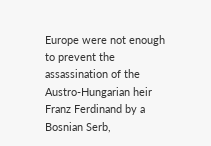Europe were not enough to prevent the assassination of the Austro-Hungarian heir Franz Ferdinand by a Bosnian Serb,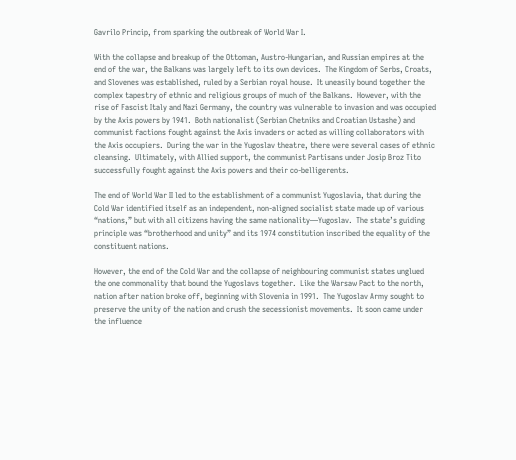Gavrilo Princip, from sparking the outbreak of World War I.

With the collapse and breakup of the Ottoman, Austro-Hungarian, and Russian empires at the end of the war, the Balkans was largely left to its own devices.  The Kingdom of Serbs, Croats, and Slovenes was established, ruled by a Serbian royal house.  It uneasily bound together the complex tapestry of ethnic and religious groups of much of the Balkans.  However, with the rise of Fascist Italy and Nazi Germany, the country was vulnerable to invasion and was occupied by the Axis powers by 1941.  Both nationalist (Serbian Chetniks and Croatian Ustashe) and communist factions fought against the Axis invaders or acted as willing collaborators with the Axis occupiers.  During the war in the Yugoslav theatre, there were several cases of ethnic cleansing.  Ultimately, with Allied support, the communist Partisans under Josip Broz Tito successfully fought against the Axis powers and their co-belligerents.

The end of World War II led to the establishment of a communist Yugoslavia, that during the Cold War identified itself as an independent, non-aligned socialist state made up of various “nations,” but with all citizens having the same nationality—Yugoslav.  The state’s guiding principle was “brotherhood and unity” and its 1974 constitution inscribed the equality of the constituent nations.

However, the end of the Cold War and the collapse of neighbouring communist states unglued the one commonality that bound the Yugoslavs together.  Like the Warsaw Pact to the north, nation after nation broke off, beginning with Slovenia in 1991.  The Yugoslav Army sought to preserve the unity of the nation and crush the secessionist movements.  It soon came under the influence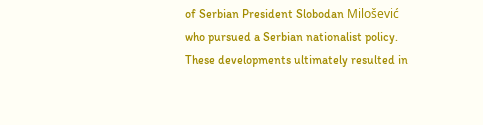of Serbian President Slobodan Milošević who pursued a Serbian nationalist policy.  These developments ultimately resulted in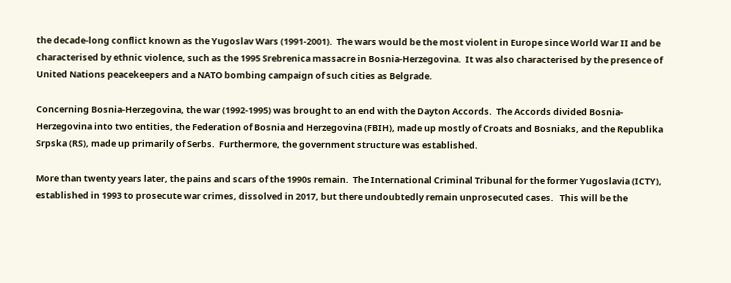the decade-long conflict known as the Yugoslav Wars (1991-2001).  The wars would be the most violent in Europe since World War II and be characterised by ethnic violence, such as the 1995 Srebrenica massacre in Bosnia-Herzegovina.  It was also characterised by the presence of United Nations peacekeepers and a NATO bombing campaign of such cities as Belgrade.

Concerning Bosnia-Herzegovina, the war (1992-1995) was brought to an end with the Dayton Accords.  The Accords divided Bosnia-Herzegovina into two entities, the Federation of Bosnia and Herzegovina (FBIH), made up mostly of Croats and Bosniaks, and the Republika Srpska (RS), made up primarily of Serbs.  Furthermore, the government structure was established.

More than twenty years later, the pains and scars of the 1990s remain.  The International Criminal Tribunal for the former Yugoslavia (ICTY), established in 1993 to prosecute war crimes, dissolved in 2017, but there undoubtedly remain unprosecuted cases.   This will be the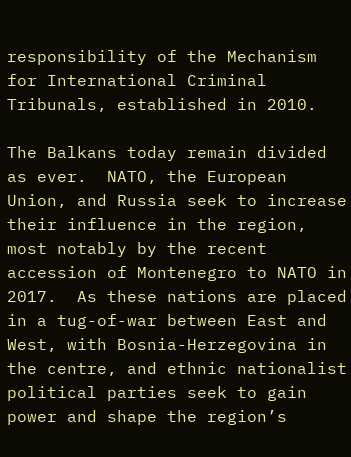responsibility of the Mechanism for International Criminal Tribunals, established in 2010.

The Balkans today remain divided as ever.  NATO, the European Union, and Russia seek to increase their influence in the region, most notably by the recent accession of Montenegro to NATO in 2017.  As these nations are placed in a tug-of-war between East and West, with Bosnia-Herzegovina in the centre, and ethnic nationalist political parties seek to gain power and shape the region’s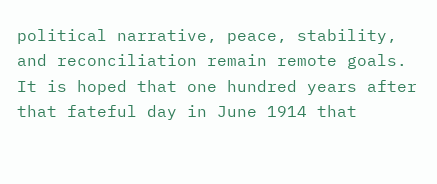political narrative, peace, stability, and reconciliation remain remote goals.  It is hoped that one hundred years after that fateful day in June 1914 that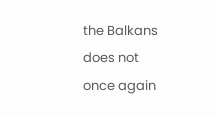the Balkans does not once again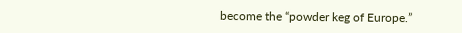become the “powder keg of Europe.”